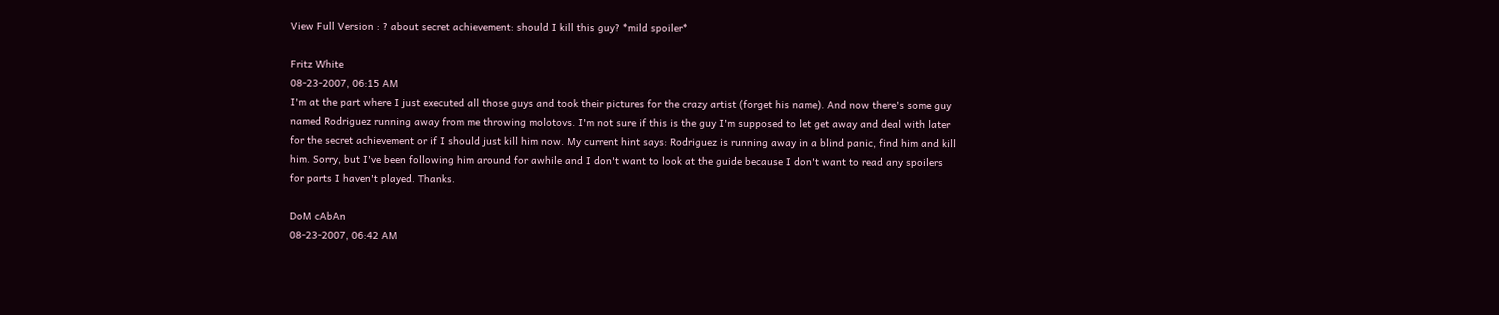View Full Version : ? about secret achievement: should I kill this guy? *mild spoiler*

Fritz White
08-23-2007, 06:15 AM
I'm at the part where I just executed all those guys and took their pictures for the crazy artist (forget his name). And now there's some guy named Rodriguez running away from me throwing molotovs. I'm not sure if this is the guy I'm supposed to let get away and deal with later for the secret achievement or if I should just kill him now. My current hint says: Rodriguez is running away in a blind panic, find him and kill him. Sorry, but I've been following him around for awhile and I don't want to look at the guide because I don't want to read any spoilers for parts I haven't played. Thanks.

DoM cAbAn
08-23-2007, 06:42 AM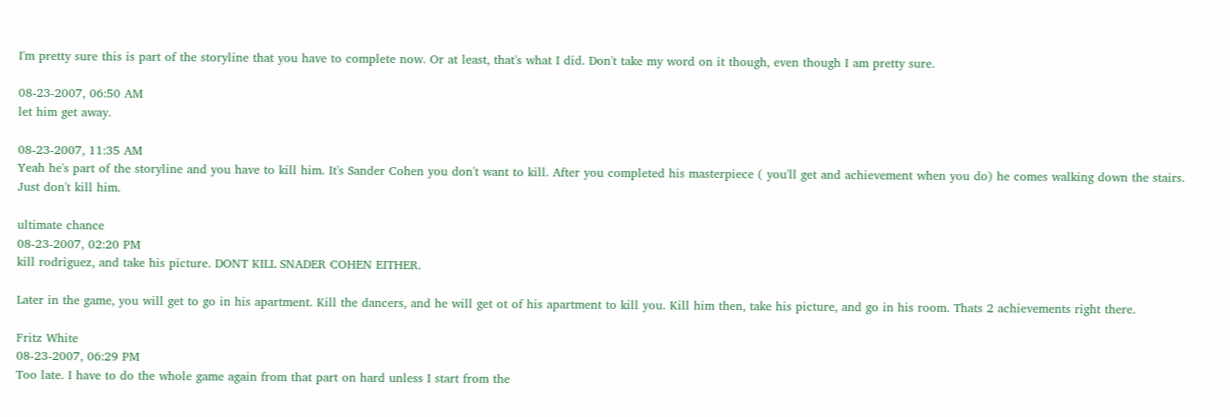I'm pretty sure this is part of the storyline that you have to complete now. Or at least, that's what I did. Don't take my word on it though, even though I am pretty sure.

08-23-2007, 06:50 AM
let him get away.

08-23-2007, 11:35 AM
Yeah he's part of the storyline and you have to kill him. It's Sander Cohen you don't want to kill. After you completed his masterpiece ( you'll get and achievement when you do) he comes walking down the stairs. Just don't kill him.

ultimate chance
08-23-2007, 02:20 PM
kill rodriguez, and take his picture. DONT KILL SNADER COHEN EITHER.

Later in the game, you will get to go in his apartment. Kill the dancers, and he will get ot of his apartment to kill you. Kill him then, take his picture, and go in his room. Thats 2 achievements right there.

Fritz White
08-23-2007, 06:29 PM
Too late. I have to do the whole game again from that part on hard unless I start from the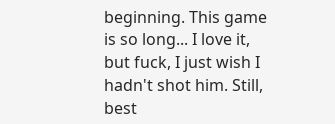beginning. This game is so long... I love it, but fuck, I just wish I hadn't shot him. Still, best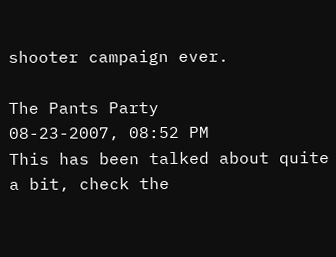shooter campaign ever.

The Pants Party
08-23-2007, 08:52 PM
This has been talked about quite a bit, check the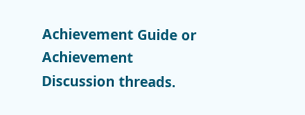Achievement Guide or Achievement Discussion threads.